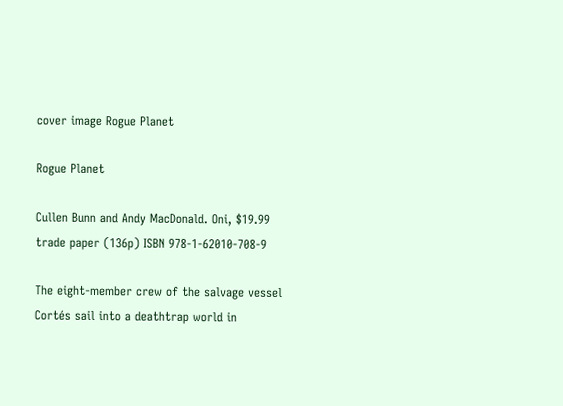cover image Rogue Planet

Rogue Planet

Cullen Bunn and Andy MacDonald. Oni, $19.99 trade paper (136p) ISBN 978-1-62010-708-9

The eight-member crew of the salvage vessel Cortés sail into a deathtrap world in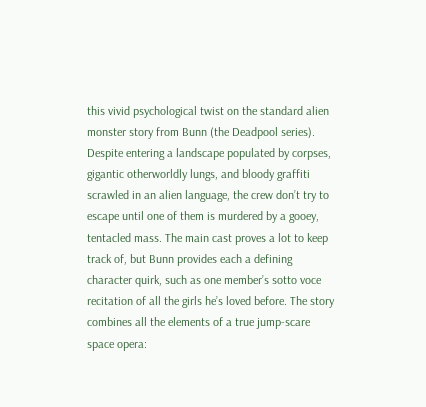this vivid psychological twist on the standard alien monster story from Bunn (the Deadpool series). Despite entering a landscape populated by corpses, gigantic otherworldly lungs, and bloody graffiti scrawled in an alien language, the crew don’t try to escape until one of them is murdered by a gooey, tentacled mass. The main cast proves a lot to keep track of, but Bunn provides each a defining character quirk, such as one member’s sotto voce recitation of all the girls he’s loved before. The story combines all the elements of a true jump-scare space opera: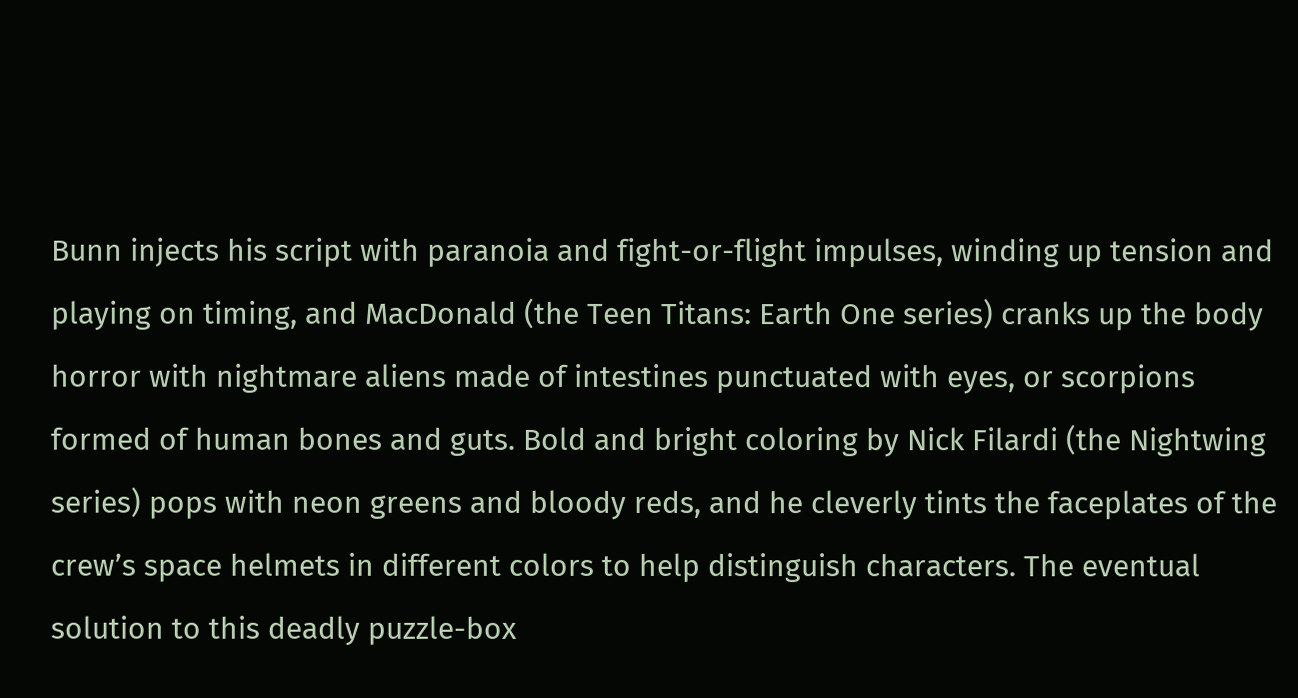Bunn injects his script with paranoia and fight-or-flight impulses, winding up tension and playing on timing, and MacDonald (the Teen Titans: Earth One series) cranks up the body horror with nightmare aliens made of intestines punctuated with eyes, or scorpions formed of human bones and guts. Bold and bright coloring by Nick Filardi (the Nightwing series) pops with neon greens and bloody reds, and he cleverly tints the faceplates of the crew’s space helmets in different colors to help distinguish characters. The eventual solution to this deadly puzzle-box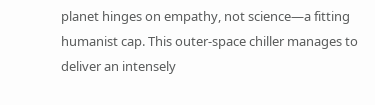planet hinges on empathy, not science—a fitting humanist cap. This outer-space chiller manages to deliver an intensely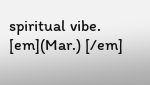spiritual vibe. [em](Mar.) [/em]